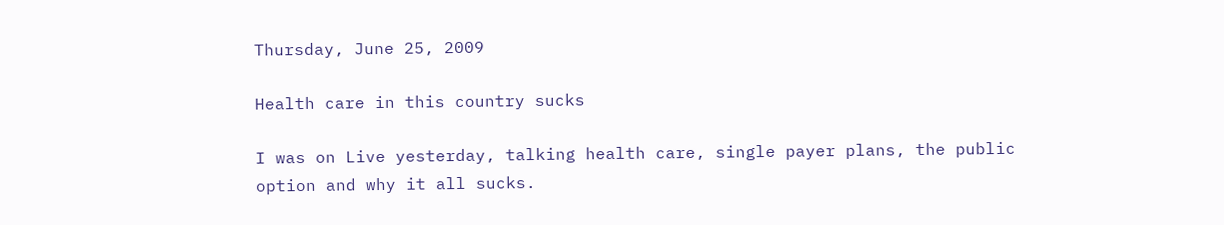Thursday, June 25, 2009

Health care in this country sucks

I was on Live yesterday, talking health care, single payer plans, the public option and why it all sucks.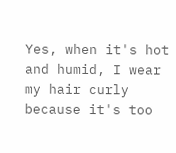Yes, when it's hot and humid, I wear my hair curly because it's too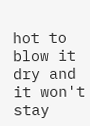hot to blow it dry and it won't stay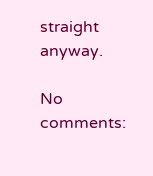straight anyway.

No comments: